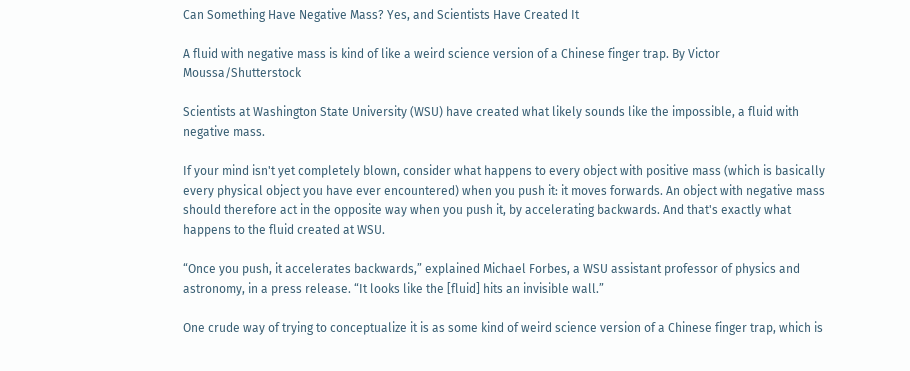Can Something Have Negative Mass? Yes, and Scientists Have Created It

A fluid with negative mass is kind of like a weird science version of a Chinese finger trap. By Victor Moussa/Shutterstock

Scientists at Washington State University (WSU) have created what likely sounds like the impossible, a fluid with negative mass.

If your mind isn't yet completely blown, consider what happens to every object with positive mass (which is basically every physical object you have ever encountered) when you push it: it moves forwards. An object with negative mass should therefore act in the opposite way when you push it, by accelerating backwards. And that's exactly what happens to the fluid created at WSU.

“Once you push, it accelerates backwards,” explained Michael Forbes, a WSU assistant professor of physics and astronomy, in a press release. “It looks like the [fluid] hits an invisible wall.”

One crude way of trying to conceptualize it is as some kind of weird science version of a Chinese finger trap, which is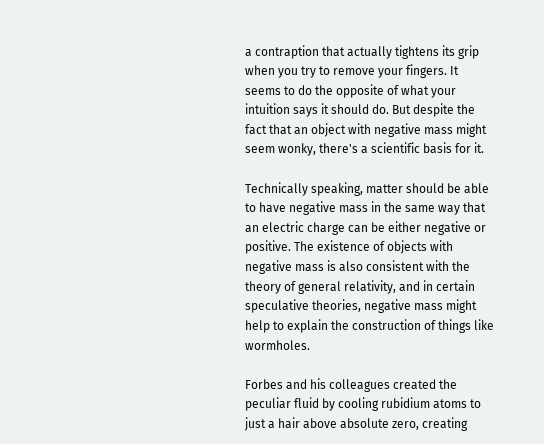a contraption that actually tightens its grip when you try to remove your fingers. It seems to do the opposite of what your intuition says it should do. But despite the fact that an object with negative mass might seem wonky, there's a scientific basis for it.

Technically speaking, matter should be able to have negative mass in the same way that an electric charge can be either negative or positive. The existence of objects with negative mass is also consistent with the theory of general relativity, and in certain speculative theories, negative mass might help to explain the construction of things like wormholes.

Forbes and his colleagues created the peculiar fluid by cooling rubidium atoms to just a hair above absolute zero, creating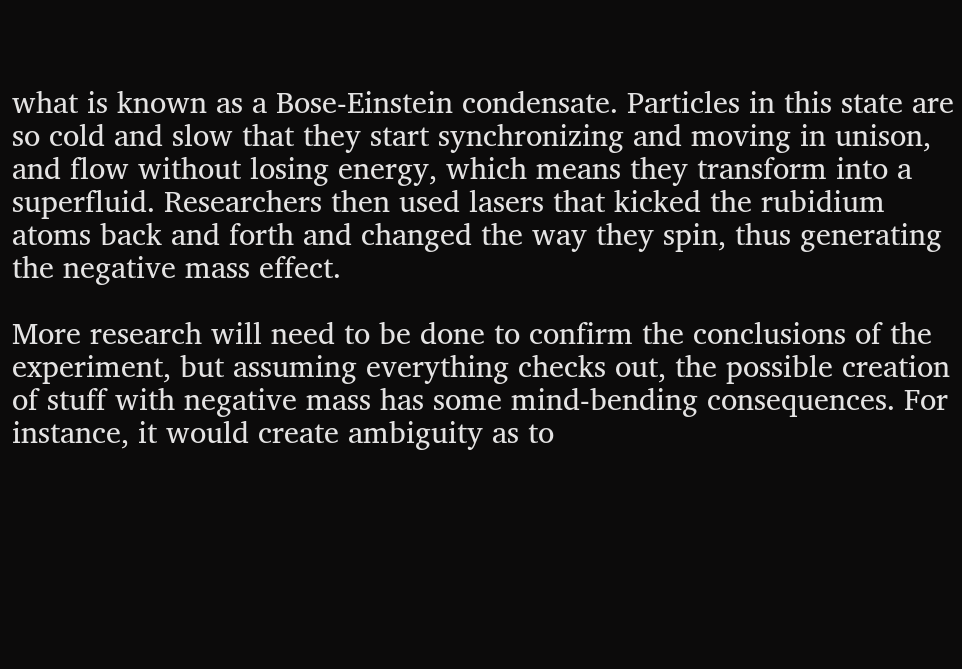what is known as a Bose-Einstein condensate. Particles in this state are so cold and slow that they start synchronizing and moving in unison, and flow without losing energy, which means they transform into a superfluid. Researchers then used lasers that kicked the rubidium atoms back and forth and changed the way they spin, thus generating the negative mass effect.

More research will need to be done to confirm the conclusions of the experiment, but assuming everything checks out, the possible creation of stuff with negative mass has some mind-bending consequences. For instance, it would create ambiguity as to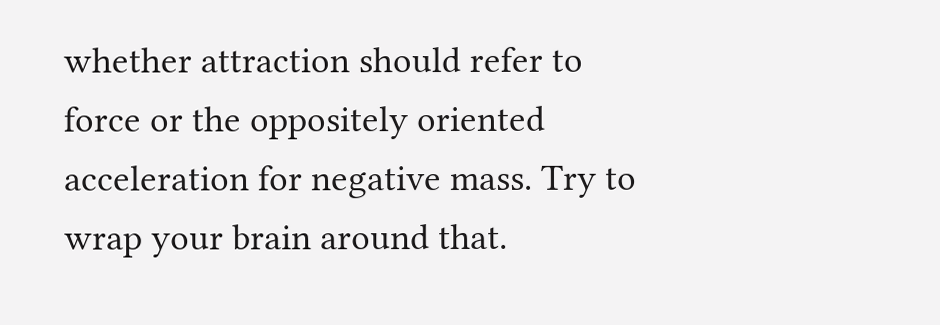whether attraction should refer to force or the oppositely oriented acceleration for negative mass. Try to wrap your brain around that.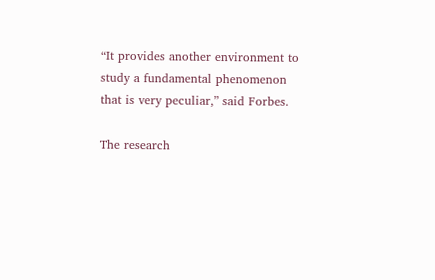“It provides another environment to study a fundamental phenomenon that is very peculiar,” said Forbes.

The research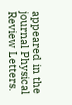appeared in the journal Physical Review Letters.